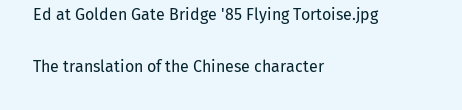Ed at Golden Gate Bridge '85 Flying Tortoise.jpg

The translation of the Chinese character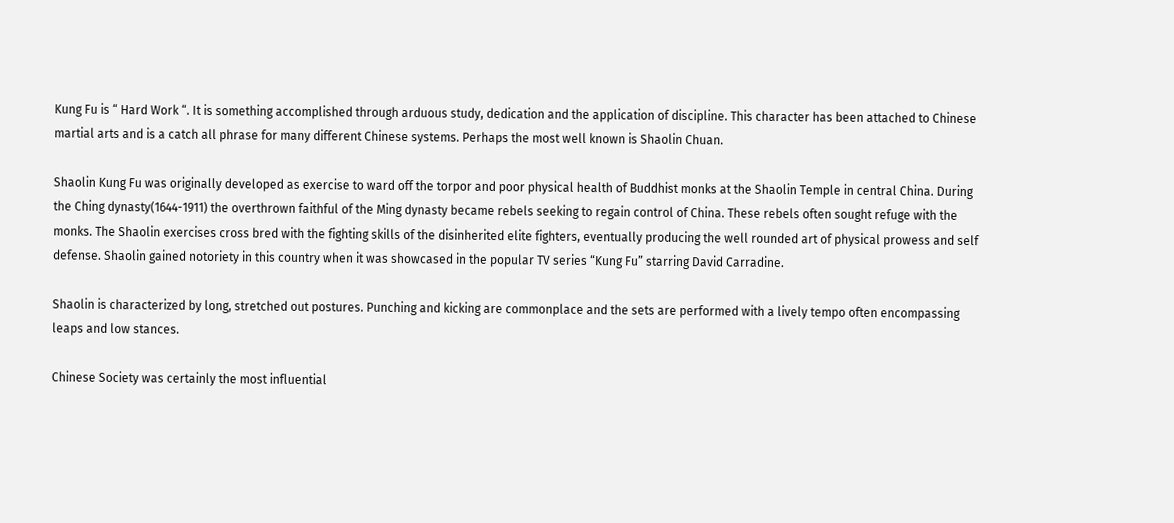Kung Fu is “ Hard Work “. It is something accomplished through arduous study, dedication and the application of discipline. This character has been attached to Chinese martial arts and is a catch all phrase for many different Chinese systems. Perhaps the most well known is Shaolin Chuan.

Shaolin Kung Fu was originally developed as exercise to ward off the torpor and poor physical health of Buddhist monks at the Shaolin Temple in central China. During the Ching dynasty(1644-1911) the overthrown faithful of the Ming dynasty became rebels seeking to regain control of China. These rebels often sought refuge with the monks. The Shaolin exercises cross bred with the fighting skills of the disinherited elite fighters, eventually producing the well rounded art of physical prowess and self defense. Shaolin gained notoriety in this country when it was showcased in the popular TV series “Kung Fu” starring David Carradine.

Shaolin is characterized by long, stretched out postures. Punching and kicking are commonplace and the sets are performed with a lively tempo often encompassing leaps and low stances.

Chinese Society was certainly the most influential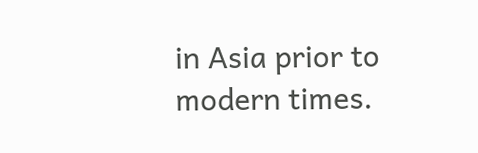in Asia prior to modern times.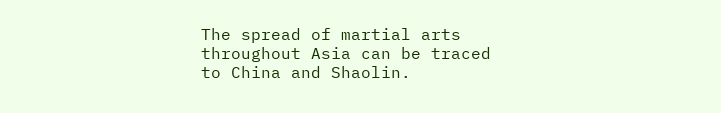The spread of martial arts throughout Asia can be traced to China and Shaolin.